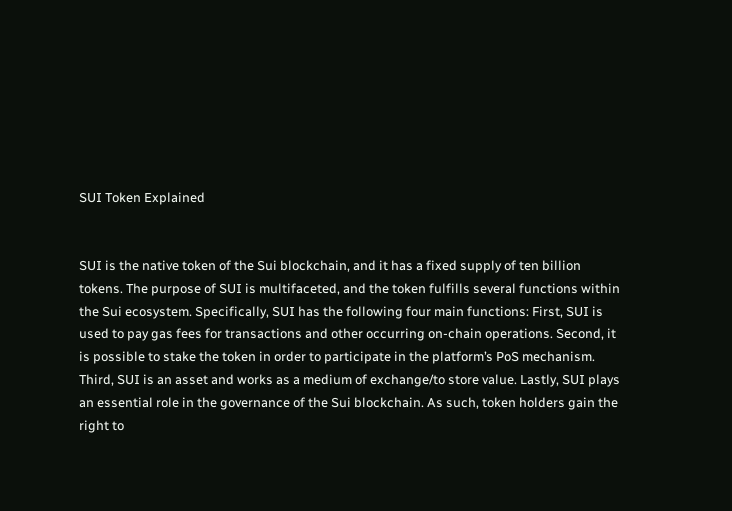SUI Token Explained


SUI is the native token of the Sui blockchain, and it has a fixed supply of ten billion tokens. The purpose of SUI is multifaceted, and the token fulfills several functions within the Sui ecosystem. Specifically, SUI has the following four main functions: First, SUI is used to pay gas fees for transactions and other occurring on-chain operations. Second, it is possible to stake the token in order to participate in the platform’s PoS mechanism. Third, SUI is an asset and works as a medium of exchange/to store value. Lastly, SUI plays an essential role in the governance of the Sui blockchain. As such, token holders gain the right to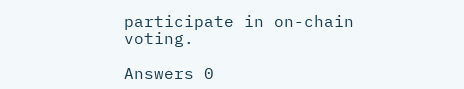participate in on-chain voting.

Answers 0